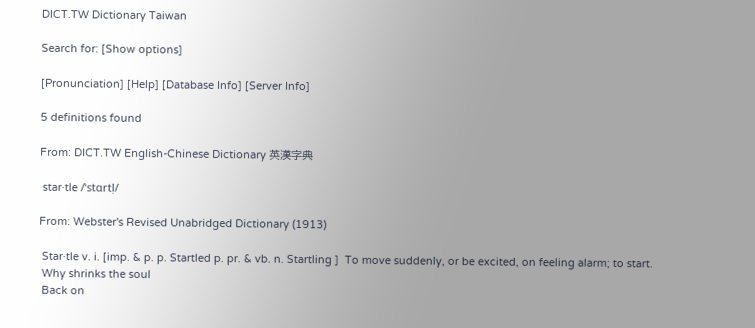DICT.TW Dictionary Taiwan

Search for: [Show options]

[Pronunciation] [Help] [Database Info] [Server Info]

5 definitions found

From: DICT.TW English-Chinese Dictionary 英漢字典

 star·tle /ˈstɑrtḷ/

From: Webster's Revised Unabridged Dictionary (1913)

 Star·tle v. i. [imp. & p. p. Startled p. pr. & vb. n. Startling ]  To move suddenly, or be excited, on feeling alarm; to start.
 Why shrinks the soul
 Back on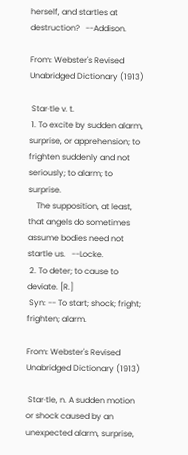herself, and startles at destruction?   --Addison.

From: Webster's Revised Unabridged Dictionary (1913)

 Star·tle v. t.
 1. To excite by sudden alarm, surprise, or apprehension; to frighten suddenly and not seriously; to alarm; to surprise.
    The supposition, at least, that angels do sometimes assume bodies need not startle us.   --Locke.
 2. To deter; to cause to deviate. [R.]
 Syn: -- To start; shock; fright; frighten; alarm.

From: Webster's Revised Unabridged Dictionary (1913)

 Star·tle, n. A sudden motion or shock caused by an unexpected alarm, surprise,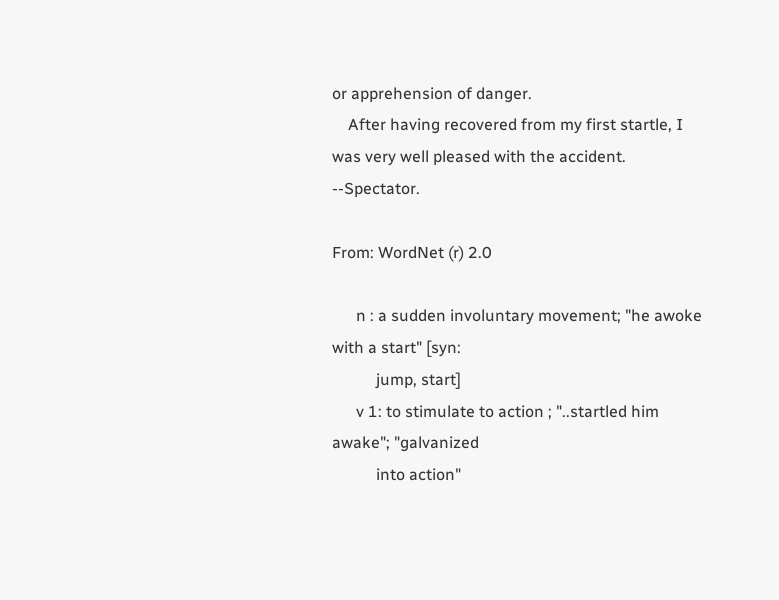or apprehension of danger.
    After having recovered from my first startle, I was very well pleased with the accident.   --Spectator.

From: WordNet (r) 2.0

      n : a sudden involuntary movement; "he awoke with a start" [syn:
           jump, start]
      v 1: to stimulate to action ; "..startled him awake"; "galvanized
           into action"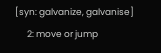[syn: galvanize, galvanise]
      2: move or jump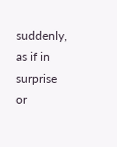suddenly, as if in surprise or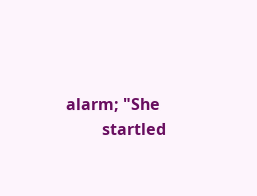alarm; "She
         startled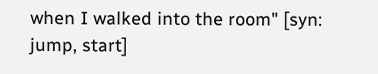when I walked into the room" [syn: jump, start]